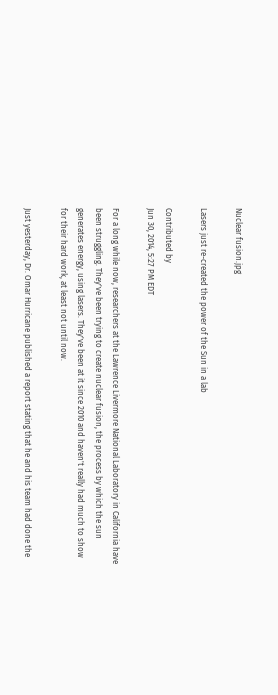Nuclear fusion.jpg

Lasers just re-created the power of the Sun in a lab

Contributed by
Jun 30, 2014, 5:27 PM EDT

For a long while now, researchers at the Lawrence Livermore National Laboratory in California have been struggling. They've been trying to create nuclear fusion, the process by which the sun generates energy, using lasers. They've been at it since 2010 and haven't really had much to show for their hard work, at least not until now.

Just yesterday, Dr. Omar Hurricane published a report stating that he and his team had done the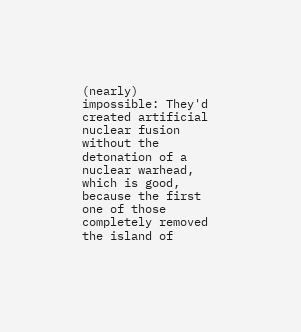(nearly) impossible: They'd created artificial nuclear fusion without the detonation of a nuclear warhead, which is good, because the first one of those completely removed the island of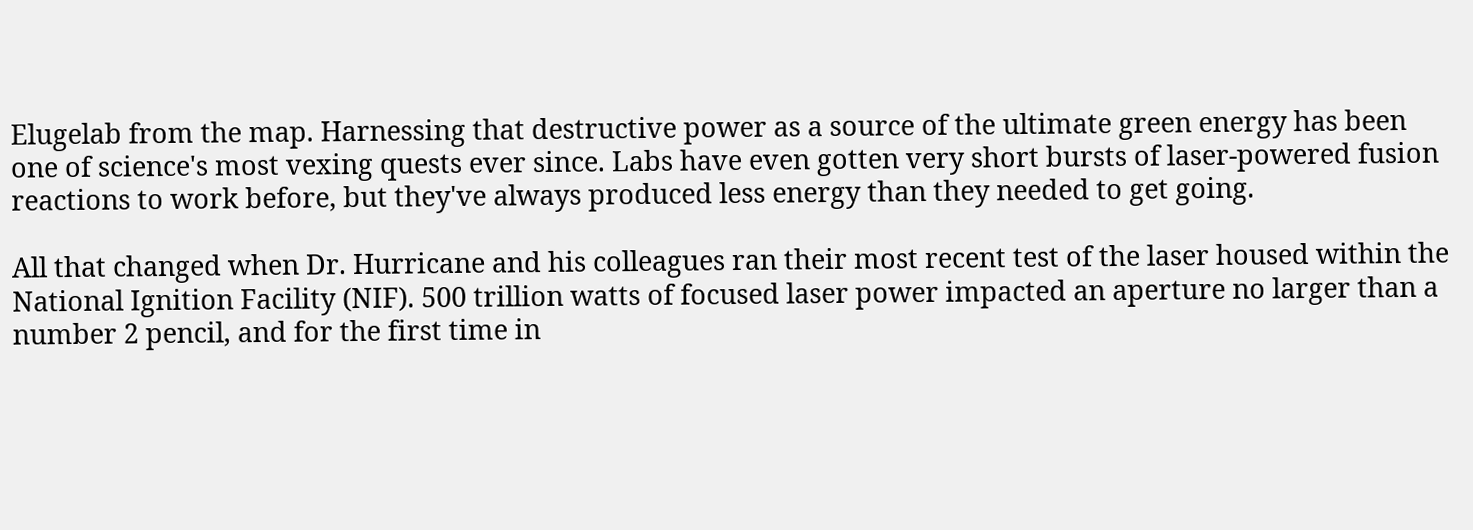Elugelab from the map. Harnessing that destructive power as a source of the ultimate green energy has been one of science's most vexing quests ever since. Labs have even gotten very short bursts of laser-powered fusion reactions to work before, but they've always produced less energy than they needed to get going.

All that changed when Dr. Hurricane and his colleagues ran their most recent test of the laser housed within the National Ignition Facility (NIF). 500 trillion watts of focused laser power impacted an aperture no larger than a number 2 pencil, and for the first time in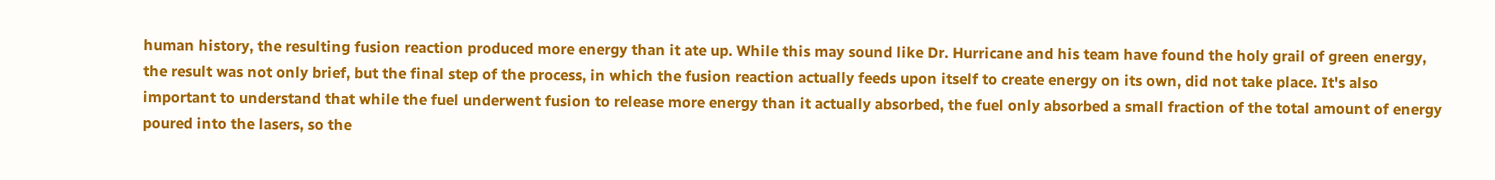human history, the resulting fusion reaction produced more energy than it ate up. While this may sound like Dr. Hurricane and his team have found the holy grail of green energy, the result was not only brief, but the final step of the process, in which the fusion reaction actually feeds upon itself to create energy on its own, did not take place. It's also important to understand that while the fuel underwent fusion to release more energy than it actually absorbed, the fuel only absorbed a small fraction of the total amount of energy poured into the lasers, so the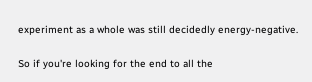experiment as a whole was still decidedly energy-negative.

So if you're looking for the end to all the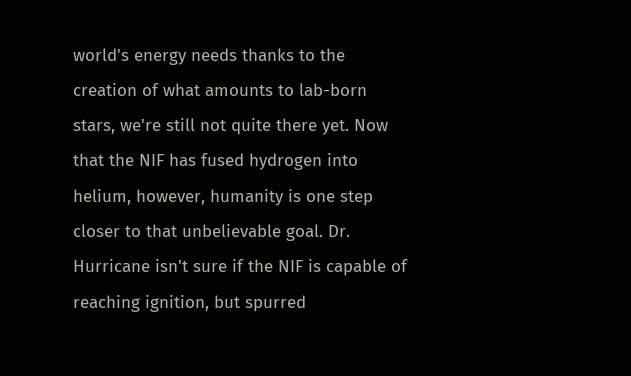world's energy needs thanks to the creation of what amounts to lab-born stars, we're still not quite there yet. Now that the NIF has fused hydrogen into helium, however, humanity is one step closer to that unbelievable goal. Dr. Hurricane isn't sure if the NIF is capable of reaching ignition, but spurred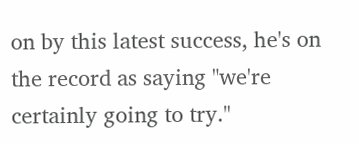on by this latest success, he's on the record as saying "we're certainly going to try."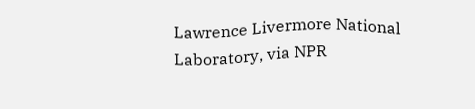Lawrence Livermore National Laboratory, via NPR